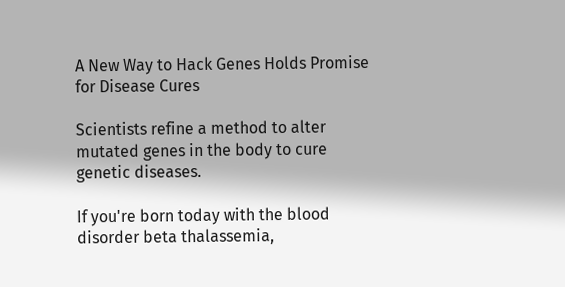A New Way to Hack Genes Holds Promise for Disease Cures

Scientists refine a method to alter mutated genes in the body to cure genetic diseases.

If you're born today with the blood disorder beta thalassemia,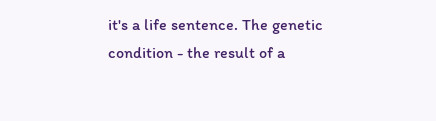it's a life sentence. The genetic condition - the result of a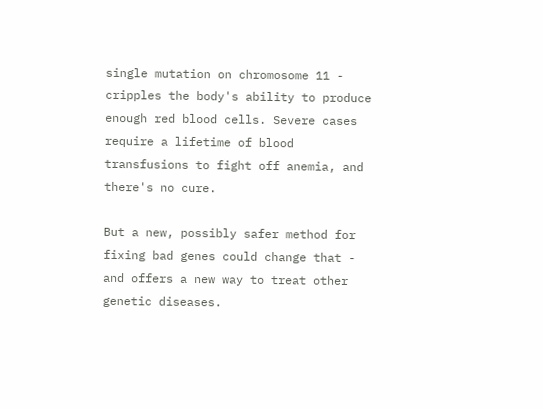single mutation on chromosome 11 - cripples the body's ability to produce enough red blood cells. Severe cases require a lifetime of blood transfusions to fight off anemia, and there's no cure.

But a new, possibly safer method for fixing bad genes could change that - and offers a new way to treat other genetic diseases.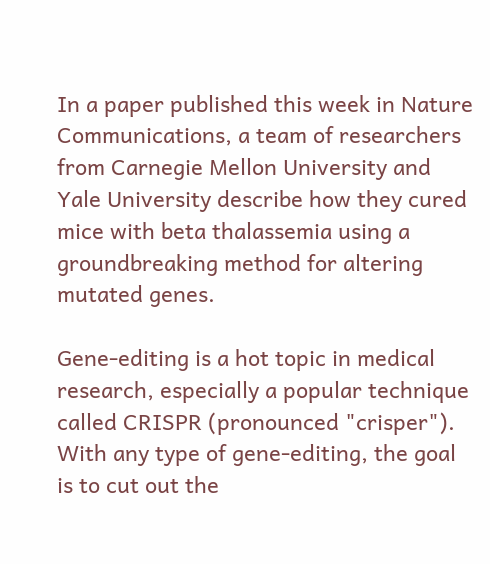In a paper published this week in Nature Communications, a team of researchers from Carnegie Mellon University and Yale University describe how they cured mice with beta thalassemia using a groundbreaking method for altering mutated genes.

Gene-editing is a hot topic in medical research, especially a popular technique called CRISPR (pronounced "crisper"). With any type of gene-editing, the goal is to cut out the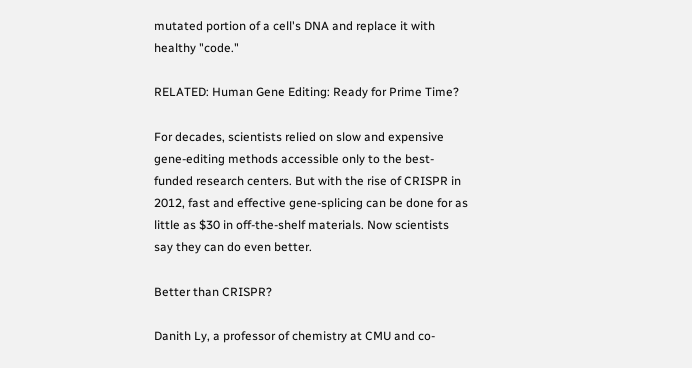mutated portion of a cell's DNA and replace it with healthy "code."

RELATED: Human Gene Editing: Ready for Prime Time?

For decades, scientists relied on slow and expensive gene-editing methods accessible only to the best-funded research centers. But with the rise of CRISPR in 2012, fast and effective gene-splicing can be done for as little as $30 in off-the-shelf materials. Now scientists say they can do even better.

Better than CRISPR?

Danith Ly, a professor of chemistry at CMU and co-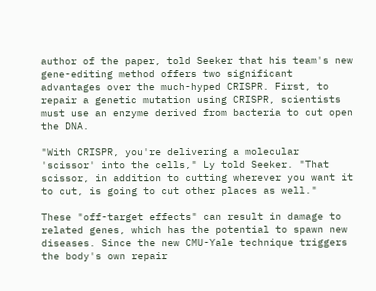author of the paper, told Seeker that his team's new gene-editing method offers two significant advantages over the much-hyped CRISPR. First, to repair a genetic mutation using CRISPR, scientists must use an enzyme derived from bacteria to cut open the DNA.

"With CRISPR, you're delivering a molecular 'scissor' into the cells," Ly told Seeker. "That scissor, in addition to cutting wherever you want it to cut, is going to cut other places as well."

These "off-target effects" can result in damage to related genes, which has the potential to spawn new diseases. Since the new CMU-Yale technique triggers the body's own repair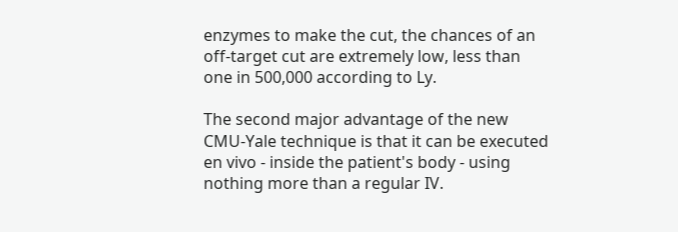enzymes to make the cut, the chances of an off-target cut are extremely low, less than one in 500,000 according to Ly.

The second major advantage of the new CMU-Yale technique is that it can be executed en vivo - inside the patient's body - using nothing more than a regular IV.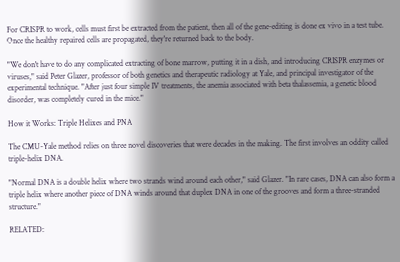For CRISPR to work, cells must first be extracted from the patient, then all of the gene-editing is done ex vivo in a test tube. Once the healthy repaired cells are propagated, they're returned back to the body.

"We don't have to do any complicated extracting of bone marrow, putting it in a dish, and introducing CRISPR enzymes or viruses," said Peter Glazer, professor of both genetics and therapeutic radiology at Yale, and principal investigator of the experimental technique. "After just four simple IV treatments, the anemia associated with beta thalassemia, a genetic blood disorder, was completely cured in the mice."

How it Works: Triple Helixes and PNA

The CMU-Yale method relies on three novel discoveries that were decades in the making. The first involves an oddity called triple-helix DNA.

"Normal DNA is a double helix where two strands wind around each other," said Glazer. "In rare cases, DNA can also form a triple helix where another piece of DNA winds around that duplex DNA in one of the grooves and form a three-stranded structure."

RELATED: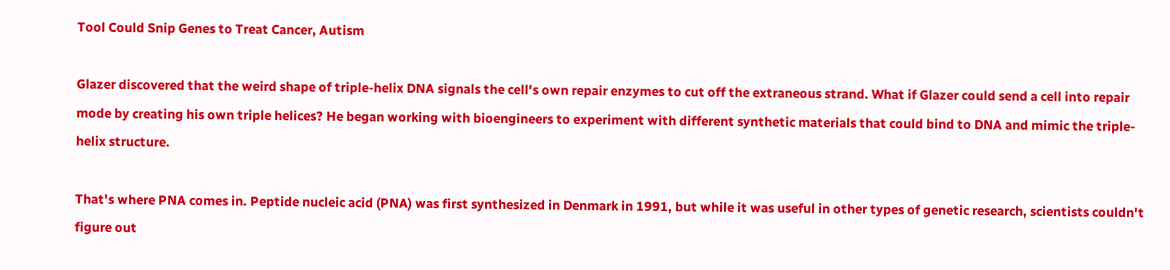Tool Could Snip Genes to Treat Cancer, Autism

Glazer discovered that the weird shape of triple-helix DNA signals the cell's own repair enzymes to cut off the extraneous strand. What if Glazer could send a cell into repair mode by creating his own triple helices? He began working with bioengineers to experiment with different synthetic materials that could bind to DNA and mimic the triple-helix structure.

That's where PNA comes in. Peptide nucleic acid (PNA) was first synthesized in Denmark in 1991, but while it was useful in other types of genetic research, scientists couldn't figure out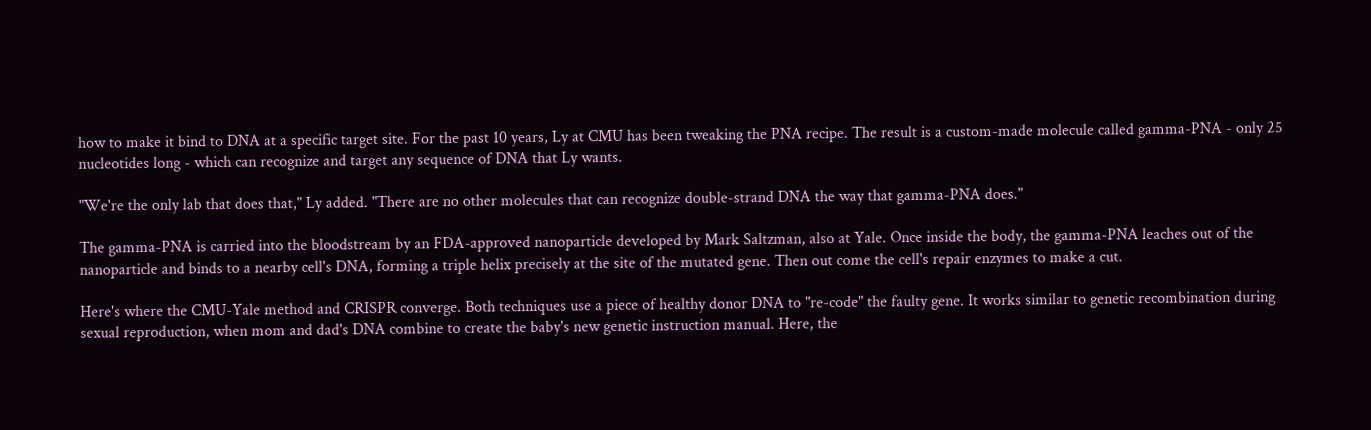how to make it bind to DNA at a specific target site. For the past 10 years, Ly at CMU has been tweaking the PNA recipe. The result is a custom-made molecule called gamma-PNA - only 25 nucleotides long - which can recognize and target any sequence of DNA that Ly wants.

"We're the only lab that does that," Ly added. "There are no other molecules that can recognize double-strand DNA the way that gamma-PNA does."

The gamma-PNA is carried into the bloodstream by an FDA-approved nanoparticle developed by Mark Saltzman, also at Yale. Once inside the body, the gamma-PNA leaches out of the nanoparticle and binds to a nearby cell's DNA, forming a triple helix precisely at the site of the mutated gene. Then out come the cell's repair enzymes to make a cut.

Here's where the CMU-Yale method and CRISPR converge. Both techniques use a piece of healthy donor DNA to "re-code" the faulty gene. It works similar to genetic recombination during sexual reproduction, when mom and dad's DNA combine to create the baby's new genetic instruction manual. Here, the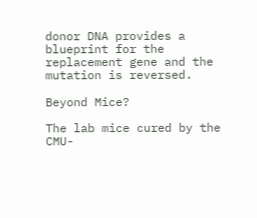donor DNA provides a blueprint for the replacement gene and the mutation is reversed.

Beyond Mice?

The lab mice cured by the CMU-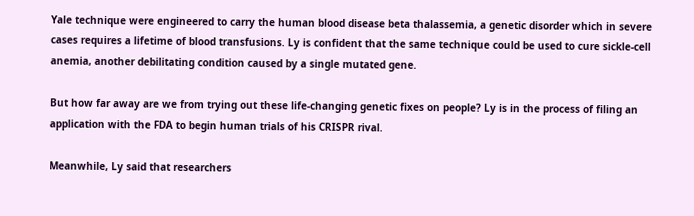Yale technique were engineered to carry the human blood disease beta thalassemia, a genetic disorder which in severe cases requires a lifetime of blood transfusions. Ly is confident that the same technique could be used to cure sickle-cell anemia, another debilitating condition caused by a single mutated gene.

But how far away are we from trying out these life-changing genetic fixes on people? Ly is in the process of filing an application with the FDA to begin human trials of his CRISPR rival.

Meanwhile, Ly said that researchers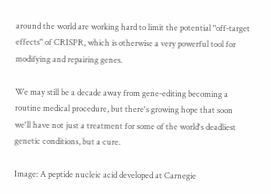around the world are working hard to limit the potential "off-target effects" of CRISPR, which is otherwise a very powerful tool for modifying and repairing genes.

We may still be a decade away from gene-editing becoming a routine medical procedure, but there's growing hope that soon we'll have not just a treatment for some of the world's deadliest genetic conditions, but a cure.

Image: A peptide nucleic acid developed at Carnegie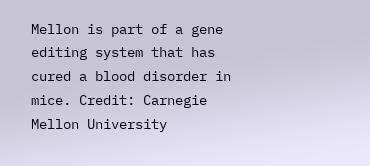Mellon is part of a gene editing system that has cured a blood disorder in mice. Credit: Carnegie Mellon University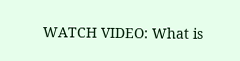WATCH VIDEO: What is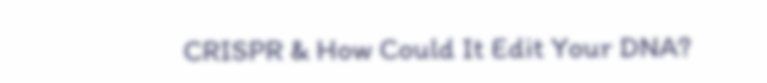CRISPR & How Could It Edit Your DNA?